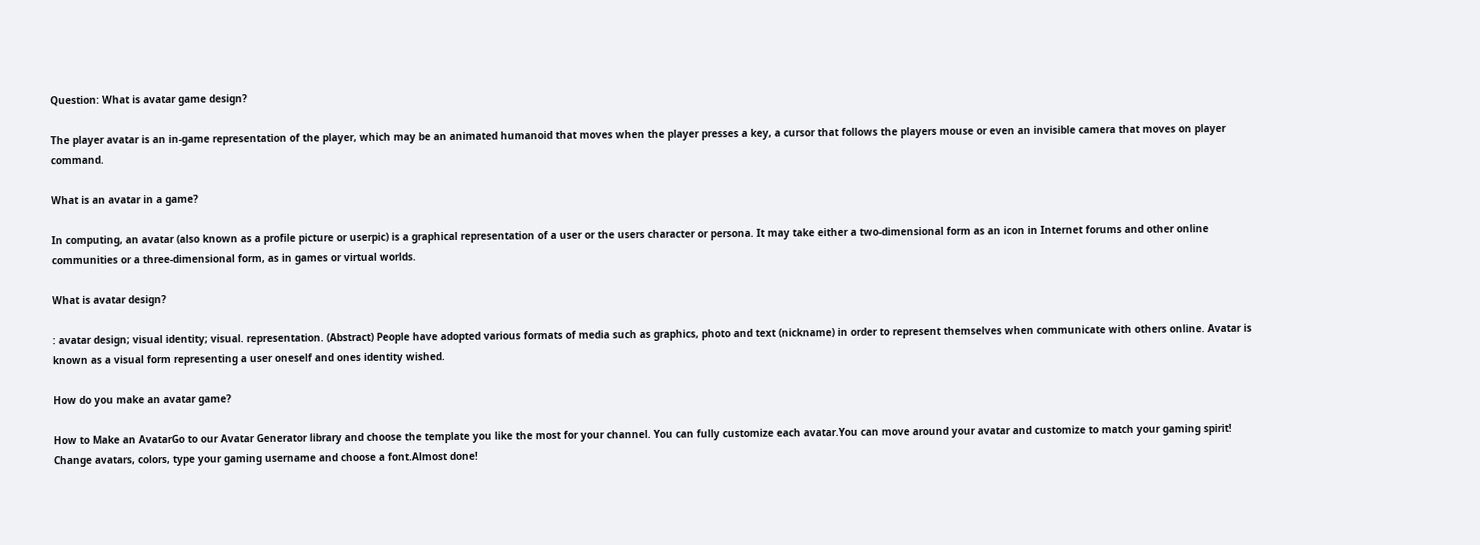Question: What is avatar game design?

The player avatar is an in-game representation of the player, which may be an animated humanoid that moves when the player presses a key, a cursor that follows the players mouse or even an invisible camera that moves on player command.

What is an avatar in a game?

In computing, an avatar (also known as a profile picture or userpic) is a graphical representation of a user or the users character or persona. It may take either a two-dimensional form as an icon in Internet forums and other online communities or a three-dimensional form, as in games or virtual worlds.

What is avatar design?

: avatar design; visual identity; visual. representation. (Abstract) People have adopted various formats of media such as graphics, photo and text (nickname) in order to represent themselves when communicate with others online. Avatar is known as a visual form representing a user oneself and ones identity wished.

How do you make an avatar game?

How to Make an AvatarGo to our Avatar Generator library and choose the template you like the most for your channel. You can fully customize each avatar.You can move around your avatar and customize to match your gaming spirit! Change avatars, colors, type your gaming username and choose a font.Almost done!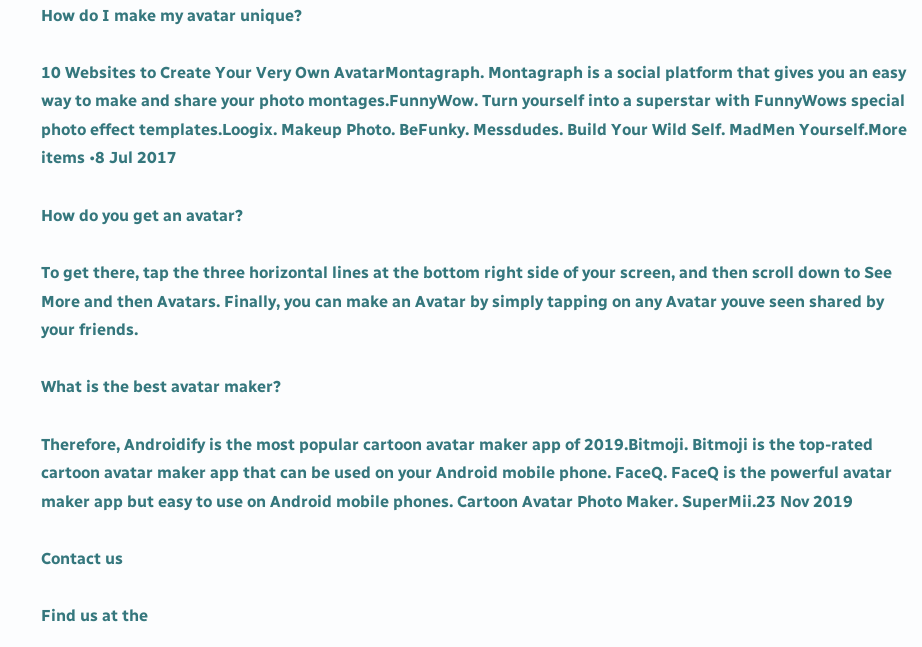How do I make my avatar unique?

10 Websites to Create Your Very Own AvatarMontagraph. Montagraph is a social platform that gives you an easy way to make and share your photo montages.FunnyWow. Turn yourself into a superstar with FunnyWows special photo effect templates.Loogix. Makeup Photo. BeFunky. Messdudes. Build Your Wild Self. MadMen Yourself.More items •8 Jul 2017

How do you get an avatar?

To get there, tap the three horizontal lines at the bottom right side of your screen, and then scroll down to See More and then Avatars. Finally, you can make an Avatar by simply tapping on any Avatar youve seen shared by your friends.

What is the best avatar maker?

Therefore, Androidify is the most popular cartoon avatar maker app of 2019.Bitmoji. Bitmoji is the top-rated cartoon avatar maker app that can be used on your Android mobile phone. FaceQ. FaceQ is the powerful avatar maker app but easy to use on Android mobile phones. Cartoon Avatar Photo Maker. SuperMii.23 Nov 2019

Contact us

Find us at the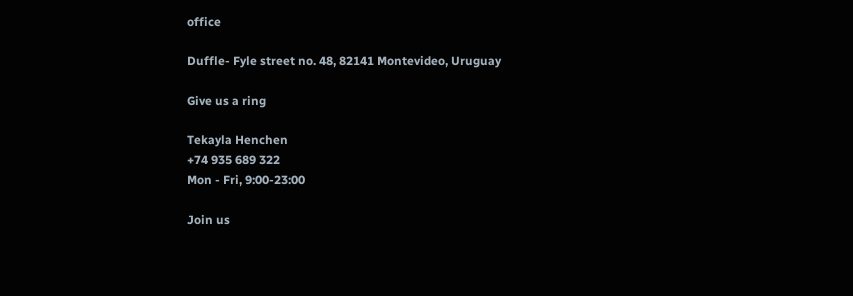office

Duffle- Fyle street no. 48, 82141 Montevideo, Uruguay

Give us a ring

Tekayla Henchen
+74 935 689 322
Mon - Fri, 9:00-23:00

Join us